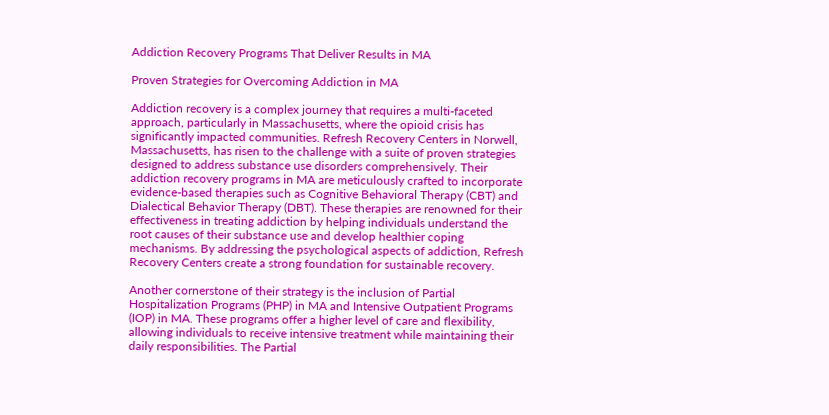Addiction Recovery Programs That Deliver Results in MA

Proven Strategies for Overcoming Addiction in MA

Addiction recovery is a complex journey that requires a multi-faceted approach, particularly in Massachusetts, where the opioid crisis has significantly impacted communities. Refresh Recovery Centers in Norwell, Massachusetts, has risen to the challenge with a suite of proven strategies designed to address substance use disorders comprehensively. Their addiction recovery programs in MA are meticulously crafted to incorporate evidence-based therapies such as Cognitive Behavioral Therapy (CBT) and Dialectical Behavior Therapy (DBT). These therapies are renowned for their effectiveness in treating addiction by helping individuals understand the root causes of their substance use and develop healthier coping mechanisms. By addressing the psychological aspects of addiction, Refresh Recovery Centers create a strong foundation for sustainable recovery.

Another cornerstone of their strategy is the inclusion of Partial Hospitalization Programs (PHP) in MA and Intensive Outpatient Programs (IOP) in MA. These programs offer a higher level of care and flexibility, allowing individuals to receive intensive treatment while maintaining their daily responsibilities. The Partial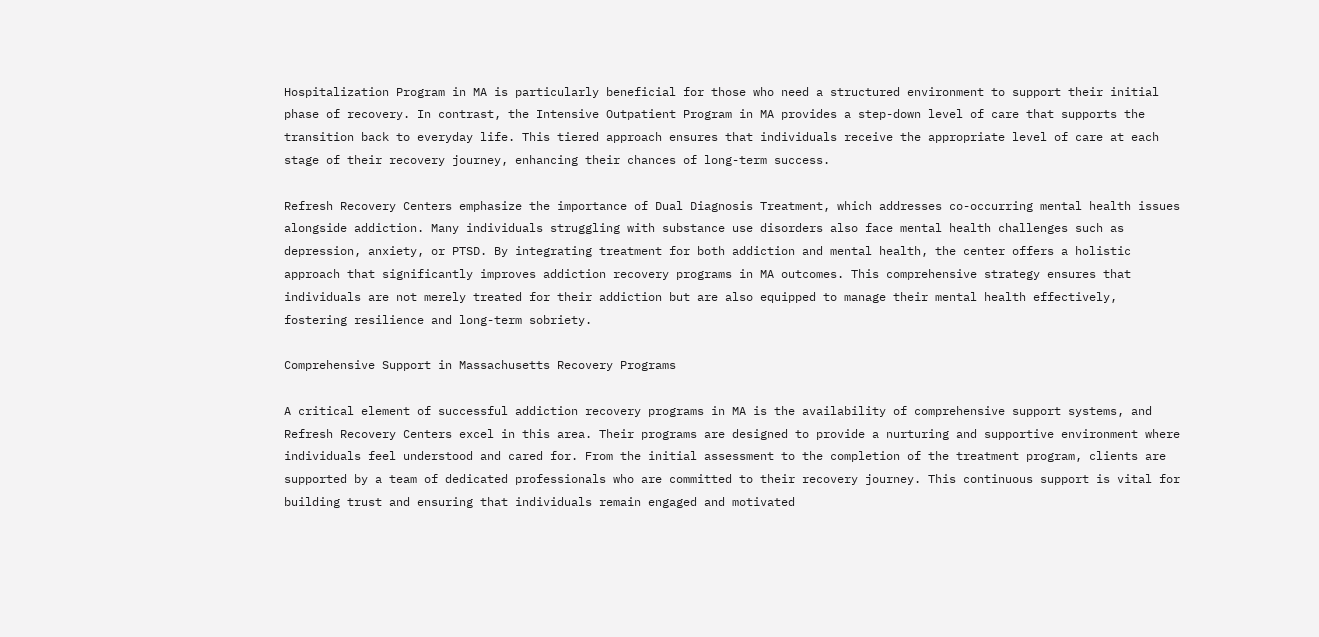Hospitalization Program in MA is particularly beneficial for those who need a structured environment to support their initial phase of recovery. In contrast, the Intensive Outpatient Program in MA provides a step-down level of care that supports the transition back to everyday life. This tiered approach ensures that individuals receive the appropriate level of care at each stage of their recovery journey, enhancing their chances of long-term success.

Refresh Recovery Centers emphasize the importance of Dual Diagnosis Treatment, which addresses co-occurring mental health issues alongside addiction. Many individuals struggling with substance use disorders also face mental health challenges such as depression, anxiety, or PTSD. By integrating treatment for both addiction and mental health, the center offers a holistic approach that significantly improves addiction recovery programs in MA outcomes. This comprehensive strategy ensures that individuals are not merely treated for their addiction but are also equipped to manage their mental health effectively, fostering resilience and long-term sobriety.

Comprehensive Support in Massachusetts Recovery Programs

A critical element of successful addiction recovery programs in MA is the availability of comprehensive support systems, and Refresh Recovery Centers excel in this area. Their programs are designed to provide a nurturing and supportive environment where individuals feel understood and cared for. From the initial assessment to the completion of the treatment program, clients are supported by a team of dedicated professionals who are committed to their recovery journey. This continuous support is vital for building trust and ensuring that individuals remain engaged and motivated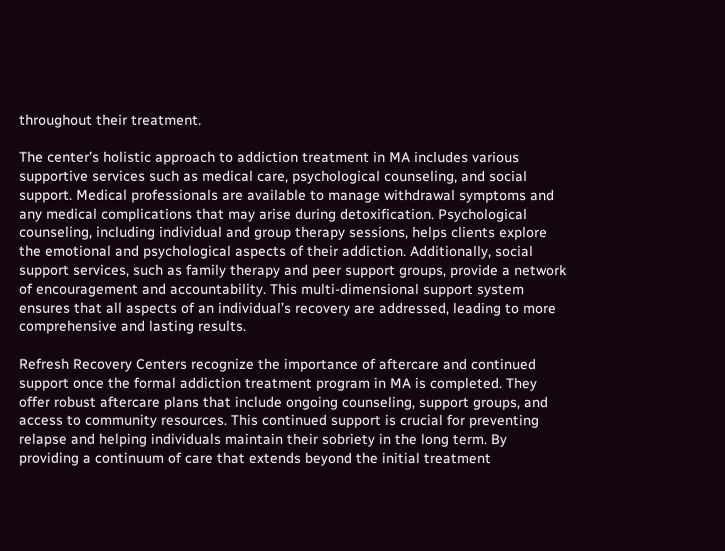throughout their treatment.

The center’s holistic approach to addiction treatment in MA includes various supportive services such as medical care, psychological counseling, and social support. Medical professionals are available to manage withdrawal symptoms and any medical complications that may arise during detoxification. Psychological counseling, including individual and group therapy sessions, helps clients explore the emotional and psychological aspects of their addiction. Additionally, social support services, such as family therapy and peer support groups, provide a network of encouragement and accountability. This multi-dimensional support system ensures that all aspects of an individual’s recovery are addressed, leading to more comprehensive and lasting results.

Refresh Recovery Centers recognize the importance of aftercare and continued support once the formal addiction treatment program in MA is completed. They offer robust aftercare plans that include ongoing counseling, support groups, and access to community resources. This continued support is crucial for preventing relapse and helping individuals maintain their sobriety in the long term. By providing a continuum of care that extends beyond the initial treatment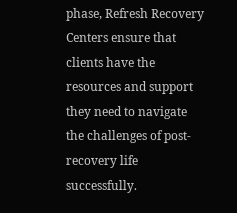phase, Refresh Recovery Centers ensure that clients have the resources and support they need to navigate the challenges of post-recovery life successfully.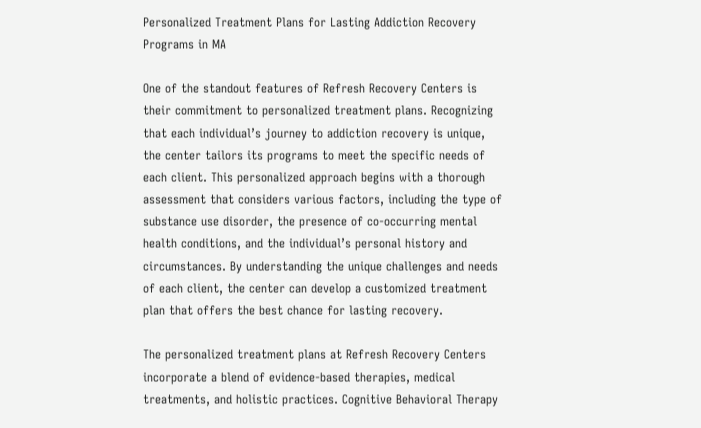Personalized Treatment Plans for Lasting Addiction Recovery Programs in MA

One of the standout features of Refresh Recovery Centers is their commitment to personalized treatment plans. Recognizing that each individual’s journey to addiction recovery is unique, the center tailors its programs to meet the specific needs of each client. This personalized approach begins with a thorough assessment that considers various factors, including the type of substance use disorder, the presence of co-occurring mental health conditions, and the individual’s personal history and circumstances. By understanding the unique challenges and needs of each client, the center can develop a customized treatment plan that offers the best chance for lasting recovery.

The personalized treatment plans at Refresh Recovery Centers incorporate a blend of evidence-based therapies, medical treatments, and holistic practices. Cognitive Behavioral Therapy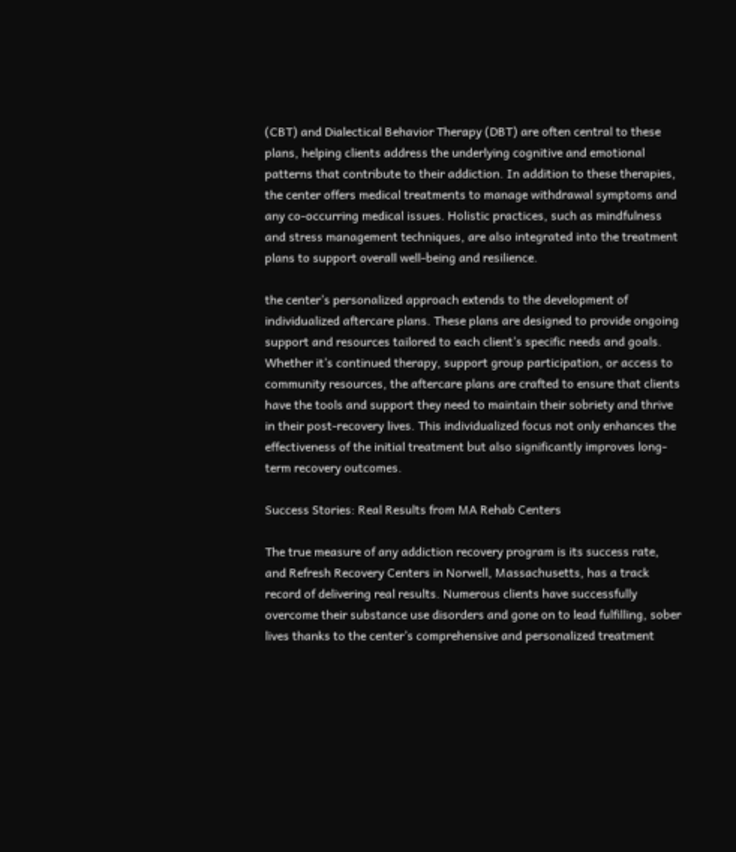(CBT) and Dialectical Behavior Therapy (DBT) are often central to these plans, helping clients address the underlying cognitive and emotional patterns that contribute to their addiction. In addition to these therapies, the center offers medical treatments to manage withdrawal symptoms and any co-occurring medical issues. Holistic practices, such as mindfulness and stress management techniques, are also integrated into the treatment plans to support overall well-being and resilience.

the center’s personalized approach extends to the development of individualized aftercare plans. These plans are designed to provide ongoing support and resources tailored to each client’s specific needs and goals. Whether it’s continued therapy, support group participation, or access to community resources, the aftercare plans are crafted to ensure that clients have the tools and support they need to maintain their sobriety and thrive in their post-recovery lives. This individualized focus not only enhances the effectiveness of the initial treatment but also significantly improves long-term recovery outcomes.

Success Stories: Real Results from MA Rehab Centers

The true measure of any addiction recovery program is its success rate, and Refresh Recovery Centers in Norwell, Massachusetts, has a track record of delivering real results. Numerous clients have successfully overcome their substance use disorders and gone on to lead fulfilling, sober lives thanks to the center’s comprehensive and personalized treatment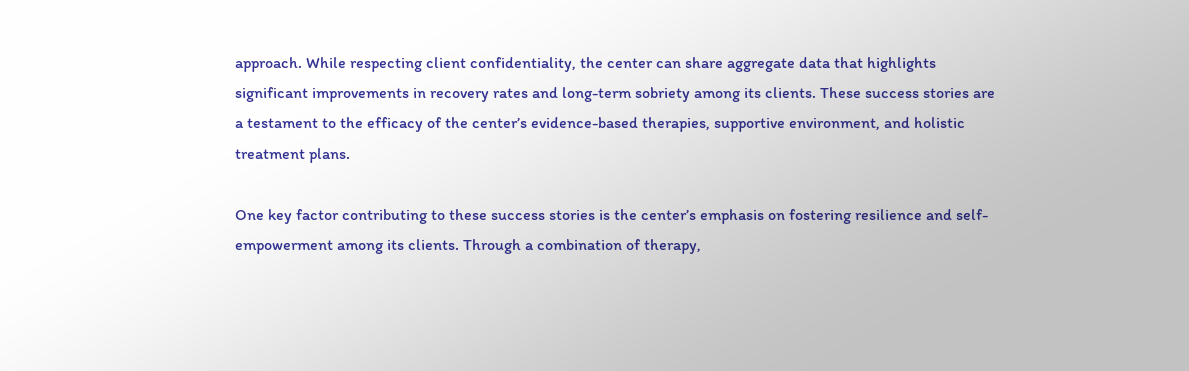approach. While respecting client confidentiality, the center can share aggregate data that highlights significant improvements in recovery rates and long-term sobriety among its clients. These success stories are a testament to the efficacy of the center’s evidence-based therapies, supportive environment, and holistic treatment plans.

One key factor contributing to these success stories is the center’s emphasis on fostering resilience and self-empowerment among its clients. Through a combination of therapy,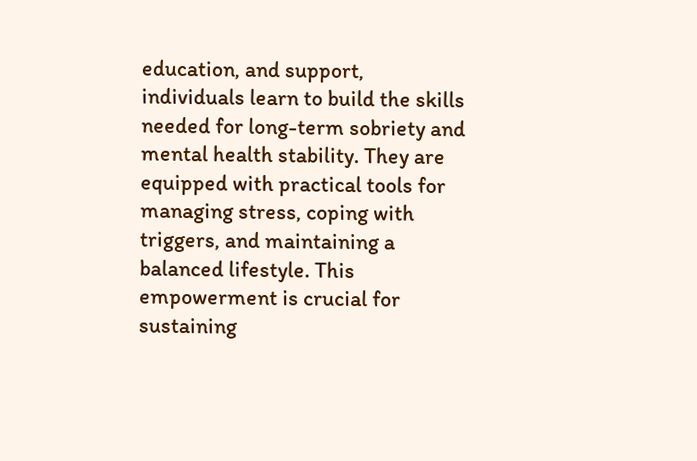education, and support, individuals learn to build the skills needed for long-term sobriety and mental health stability. They are equipped with practical tools for managing stress, coping with triggers, and maintaining a balanced lifestyle. This empowerment is crucial for sustaining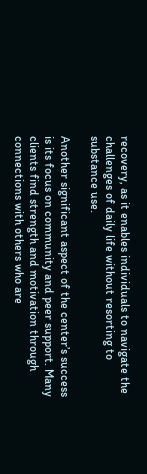recovery, as it enables individuals to navigate the challenges of daily life without resorting to substance use.

Another significant aspect of the center’s success is its focus on community and peer support. Many clients find strength and motivation through connections with others who are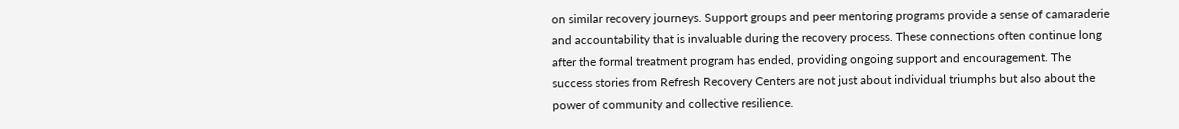on similar recovery journeys. Support groups and peer mentoring programs provide a sense of camaraderie and accountability that is invaluable during the recovery process. These connections often continue long after the formal treatment program has ended, providing ongoing support and encouragement. The success stories from Refresh Recovery Centers are not just about individual triumphs but also about the power of community and collective resilience.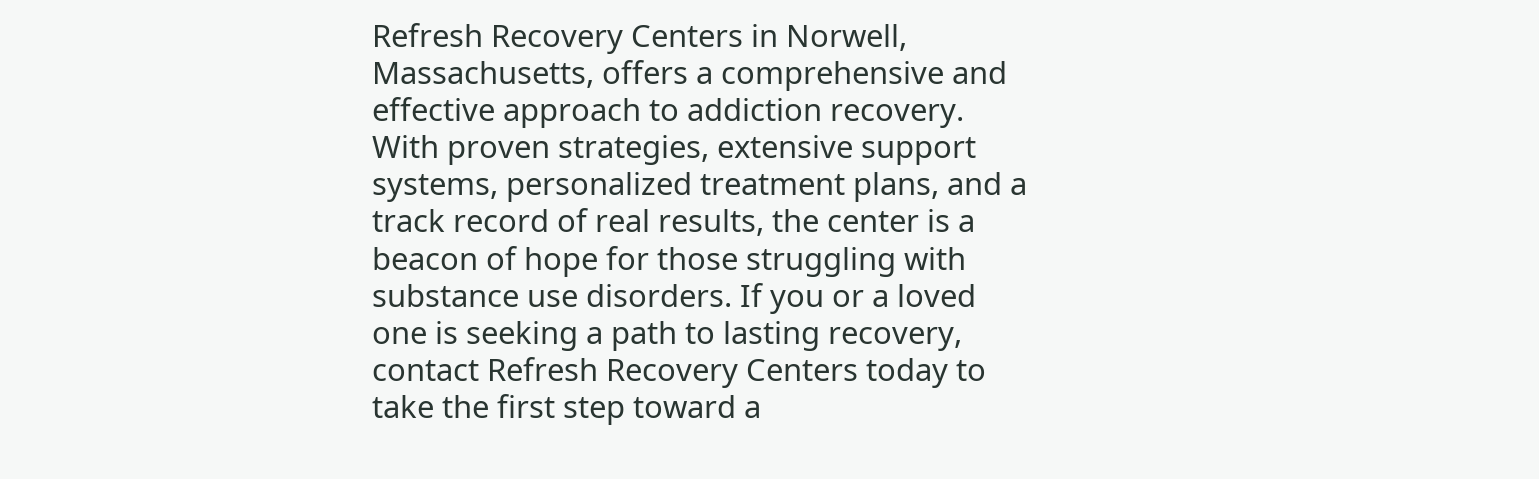Refresh Recovery Centers in Norwell, Massachusetts, offers a comprehensive and effective approach to addiction recovery. With proven strategies, extensive support systems, personalized treatment plans, and a track record of real results, the center is a beacon of hope for those struggling with substance use disorders. If you or a loved one is seeking a path to lasting recovery, contact Refresh Recovery Centers today to take the first step toward a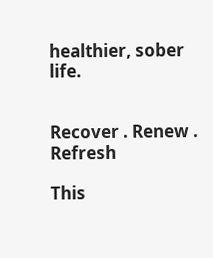healthier, sober life.


Recover . Renew . Refresh

This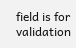field is for validation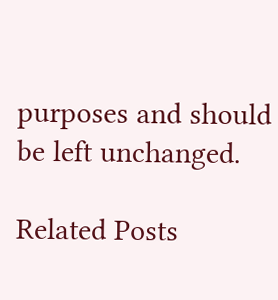purposes and should be left unchanged.

Related Posts